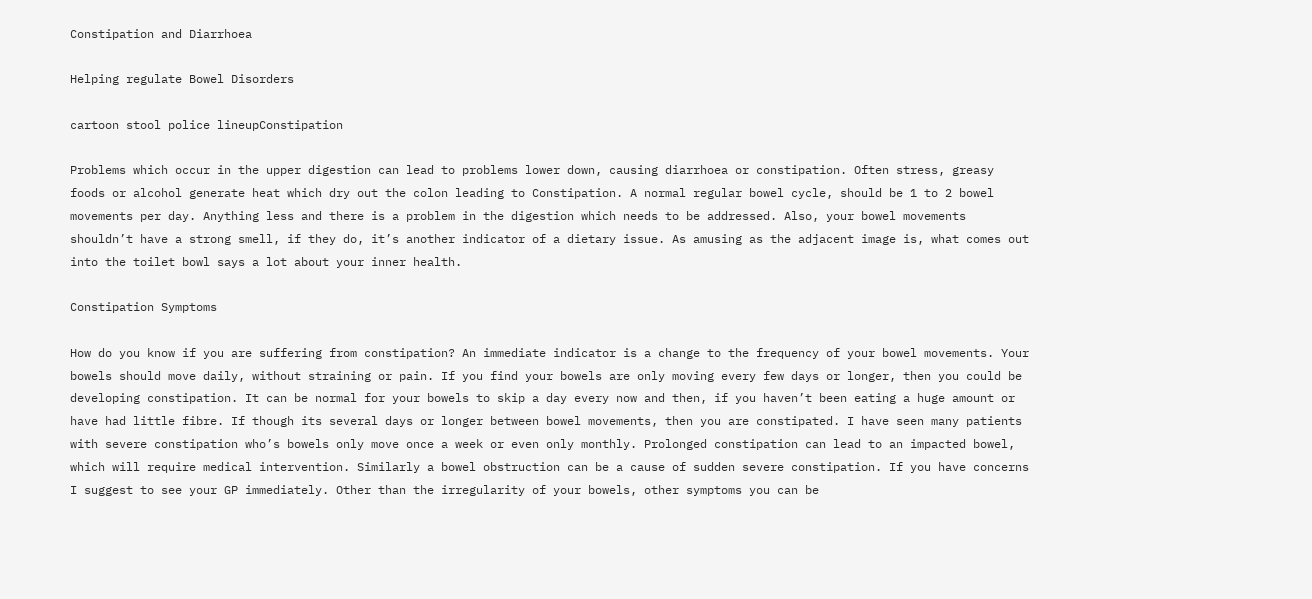Constipation and Diarrhoea

Helping regulate Bowel Disorders

cartoon stool police lineupConstipation

Problems which occur in the upper digestion can lead to problems lower down, causing diarrhoea or constipation. Often stress, greasy foods or alcohol generate heat which dry out the colon leading to Constipation. A normal regular bowel cycle, should be 1 to 2 bowel movements per day. Anything less and there is a problem in the digestion which needs to be addressed. Also, your bowel movements shouldn’t have a strong smell, if they do, it’s another indicator of a dietary issue. As amusing as the adjacent image is, what comes out into the toilet bowl says a lot about your inner health.

Constipation Symptoms

How do you know if you are suffering from constipation? An immediate indicator is a change to the frequency of your bowel movements. Your bowels should move daily, without straining or pain. If you find your bowels are only moving every few days or longer, then you could be developing constipation. It can be normal for your bowels to skip a day every now and then, if you haven’t been eating a huge amount or have had little fibre. If though its several days or longer between bowel movements, then you are constipated. I have seen many patients with severe constipation who’s bowels only move once a week or even only monthly. Prolonged constipation can lead to an impacted bowel, which will require medical intervention. Similarly a bowel obstruction can be a cause of sudden severe constipation. If you have concerns I suggest to see your GP immediately. Other than the irregularity of your bowels, other symptoms you can be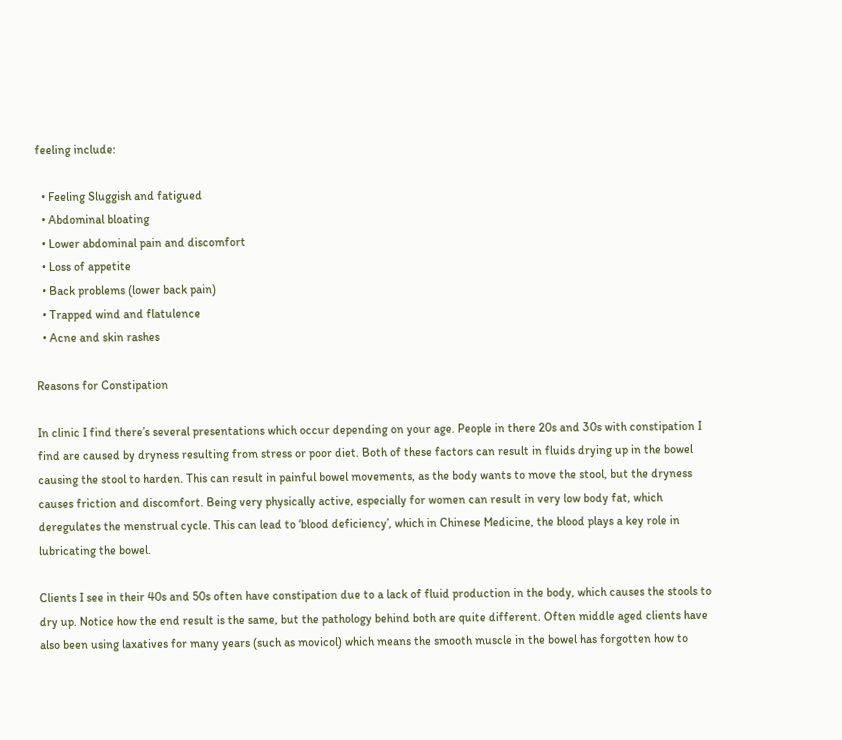feeling include:

  • Feeling Sluggish and fatigued
  • Abdominal bloating
  • Lower abdominal pain and discomfort
  • Loss of appetite
  • Back problems (lower back pain)
  • Trapped wind and flatulence
  • Acne and skin rashes

Reasons for Constipation

In clinic I find there’s several presentations which occur depending on your age. People in there 20s and 30s with constipation I find are caused by dryness resulting from stress or poor diet. Both of these factors can result in fluids drying up in the bowel causing the stool to harden. This can result in painful bowel movements, as the body wants to move the stool, but the dryness causes friction and discomfort. Being very physically active, especially for women can result in very low body fat, which deregulates the menstrual cycle. This can lead to ‘blood deficiency’, which in Chinese Medicine, the blood plays a key role in lubricating the bowel.

Clients I see in their 40s and 50s often have constipation due to a lack of fluid production in the body, which causes the stools to dry up. Notice how the end result is the same, but the pathology behind both are quite different. Often middle aged clients have also been using laxatives for many years (such as movicol) which means the smooth muscle in the bowel has forgotten how to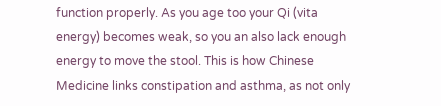function properly. As you age too your Qi (vita energy) becomes weak, so you an also lack enough energy to move the stool. This is how Chinese Medicine links constipation and asthma, as not only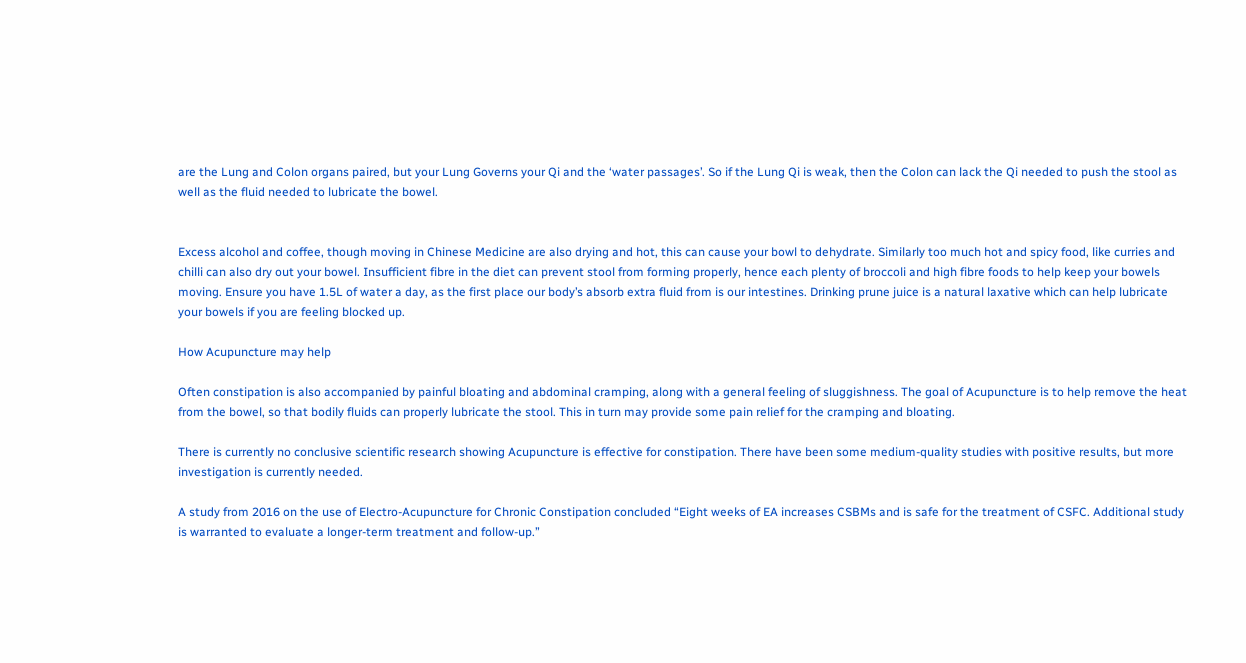are the Lung and Colon organs paired, but your Lung Governs your Qi and the ‘water passages’. So if the Lung Qi is weak, then the Colon can lack the Qi needed to push the stool as well as the fluid needed to lubricate the bowel.


Excess alcohol and coffee, though moving in Chinese Medicine are also drying and hot, this can cause your bowl to dehydrate. Similarly too much hot and spicy food, like curries and chilli can also dry out your bowel. Insufficient fibre in the diet can prevent stool from forming properly, hence each plenty of broccoli and high fibre foods to help keep your bowels moving. Ensure you have 1.5L of water a day, as the first place our body’s absorb extra fluid from is our intestines. Drinking prune juice is a natural laxative which can help lubricate your bowels if you are feeling blocked up.

How Acupuncture may help

Often constipation is also accompanied by painful bloating and abdominal cramping, along with a general feeling of sluggishness. The goal of Acupuncture is to help remove the heat from the bowel, so that bodily fluids can properly lubricate the stool. This in turn may provide some pain relief for the cramping and bloating.

There is currently no conclusive scientific research showing Acupuncture is effective for constipation. There have been some medium-quality studies with positive results, but more investigation is currently needed.

A study from 2016 on the use of Electro-Acupuncture for Chronic Constipation concluded “Eight weeks of EA increases CSBMs and is safe for the treatment of CSFC. Additional study is warranted to evaluate a longer-term treatment and follow-up.”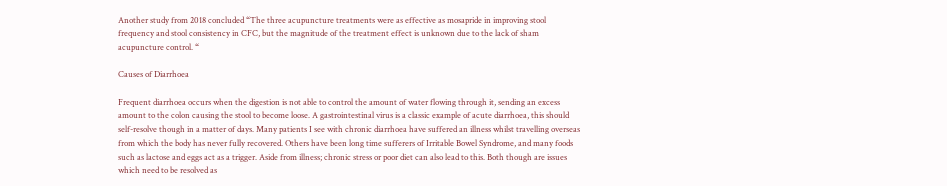Another study from 2018 concluded “The three acupuncture treatments were as effective as mosapride in improving stool frequency and stool consistency in CFC, but the magnitude of the treatment effect is unknown due to the lack of sham acupuncture control. “

Causes of Diarrhoea

Frequent diarrhoea occurs when the digestion is not able to control the amount of water flowing through it, sending an excess amount to the colon causing the stool to become loose. A gastrointestinal virus is a classic example of acute diarrhoea, this should self-resolve though in a matter of days. Many patients I see with chronic diarrhoea have suffered an illness whilst travelling overseas from which the body has never fully recovered. Others have been long time sufferers of Irritable Bowel Syndrome, and many foods such as lactose and eggs act as a trigger. Aside from illness; chronic stress or poor diet can also lead to this. Both though are issues which need to be resolved as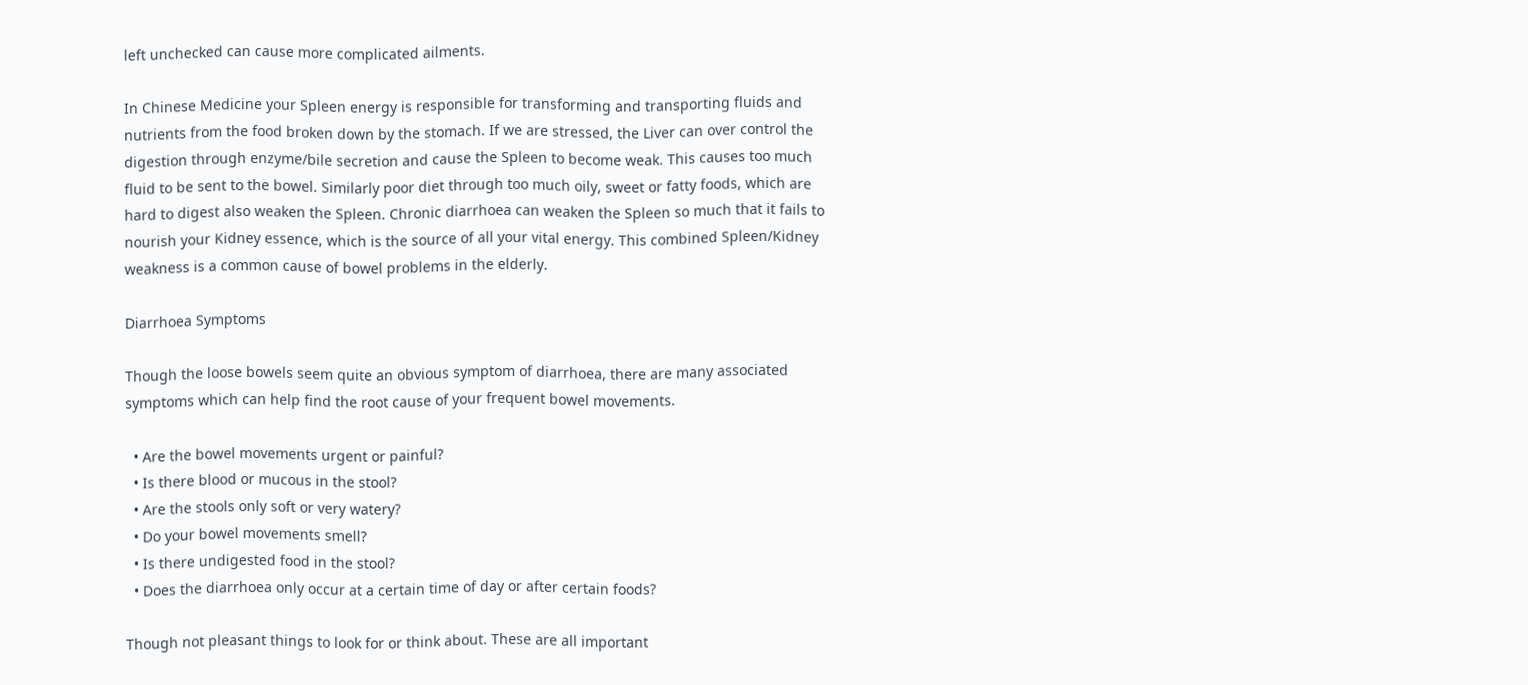left unchecked can cause more complicated ailments.

In Chinese Medicine your Spleen energy is responsible for transforming and transporting fluids and nutrients from the food broken down by the stomach. If we are stressed, the Liver can over control the digestion through enzyme/bile secretion and cause the Spleen to become weak. This causes too much fluid to be sent to the bowel. Similarly poor diet through too much oily, sweet or fatty foods, which are hard to digest also weaken the Spleen. Chronic diarrhoea can weaken the Spleen so much that it fails to nourish your Kidney essence, which is the source of all your vital energy. This combined Spleen/Kidney weakness is a common cause of bowel problems in the elderly.

Diarrhoea Symptoms

Though the loose bowels seem quite an obvious symptom of diarrhoea, there are many associated symptoms which can help find the root cause of your frequent bowel movements.

  • Are the bowel movements urgent or painful?
  • Is there blood or mucous in the stool?
  • Are the stools only soft or very watery?
  • Do your bowel movements smell?
  • Is there undigested food in the stool?
  • Does the diarrhoea only occur at a certain time of day or after certain foods?

Though not pleasant things to look for or think about. These are all important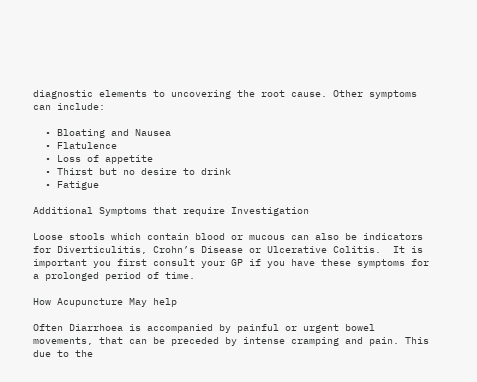diagnostic elements to uncovering the root cause. Other symptoms can include:

  • Bloating and Nausea
  • Flatulence
  • Loss of appetite
  • Thirst but no desire to drink
  • Fatigue

Additional Symptoms that require Investigation

Loose stools which contain blood or mucous can also be indicators for Diverticulitis, Crohn’s Disease or Ulcerative Colitis.  It is important you first consult your GP if you have these symptoms for a prolonged period of time.

How Acupuncture May help

Often Diarrhoea is accompanied by painful or urgent bowel movements, that can be preceded by intense cramping and pain. This due to the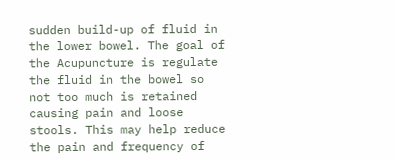sudden build-up of fluid in the lower bowel. The goal of the Acupuncture is regulate the fluid in the bowel so not too much is retained causing pain and loose stools. This may help reduce the pain and frequency of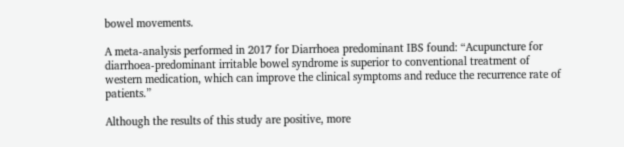bowel movements.

A meta-analysis performed in 2017 for Diarrhoea predominant IBS found: “Acupuncture for diarrhoea-predominant irritable bowel syndrome is superior to conventional treatment of western medication, which can improve the clinical symptoms and reduce the recurrence rate of patients.”

Although the results of this study are positive, more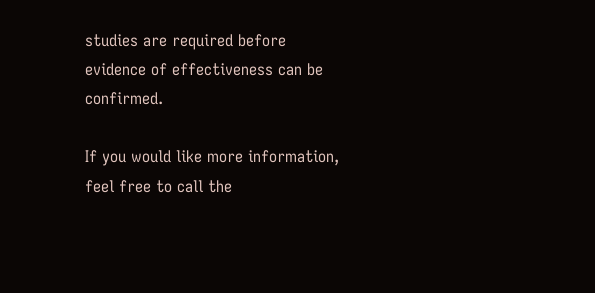studies are required before evidence of effectiveness can be confirmed.

If you would like more information, feel free to call the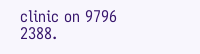clinic on 9796 2388.